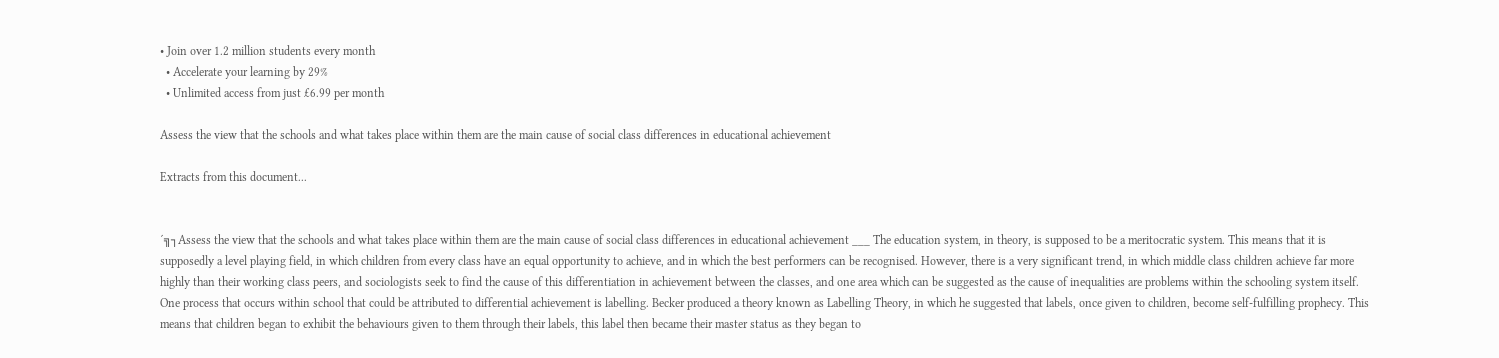• Join over 1.2 million students every month
  • Accelerate your learning by 29%
  • Unlimited access from just £6.99 per month

Assess the view that the schools and what takes place within them are the main cause of social class differences in educational achievement

Extracts from this document...


´╗┐Assess the view that the schools and what takes place within them are the main cause of social class differences in educational achievement ___ The education system, in theory, is supposed to be a meritocratic system. This means that it is supposedly a level playing field, in which children from every class have an equal opportunity to achieve, and in which the best performers can be recognised. However, there is a very significant trend, in which middle class children achieve far more highly than their working class peers, and sociologists seek to find the cause of this differentiation in achievement between the classes, and one area which can be suggested as the cause of inequalities are problems within the schooling system itself. One process that occurs within school that could be attributed to differential achievement is labelling. Becker produced a theory known as Labelling Theory, in which he suggested that labels, once given to children, become self-fulfilling prophecy. This means that children began to exhibit the behaviours given to them through their labels, this label then became their master status as they began to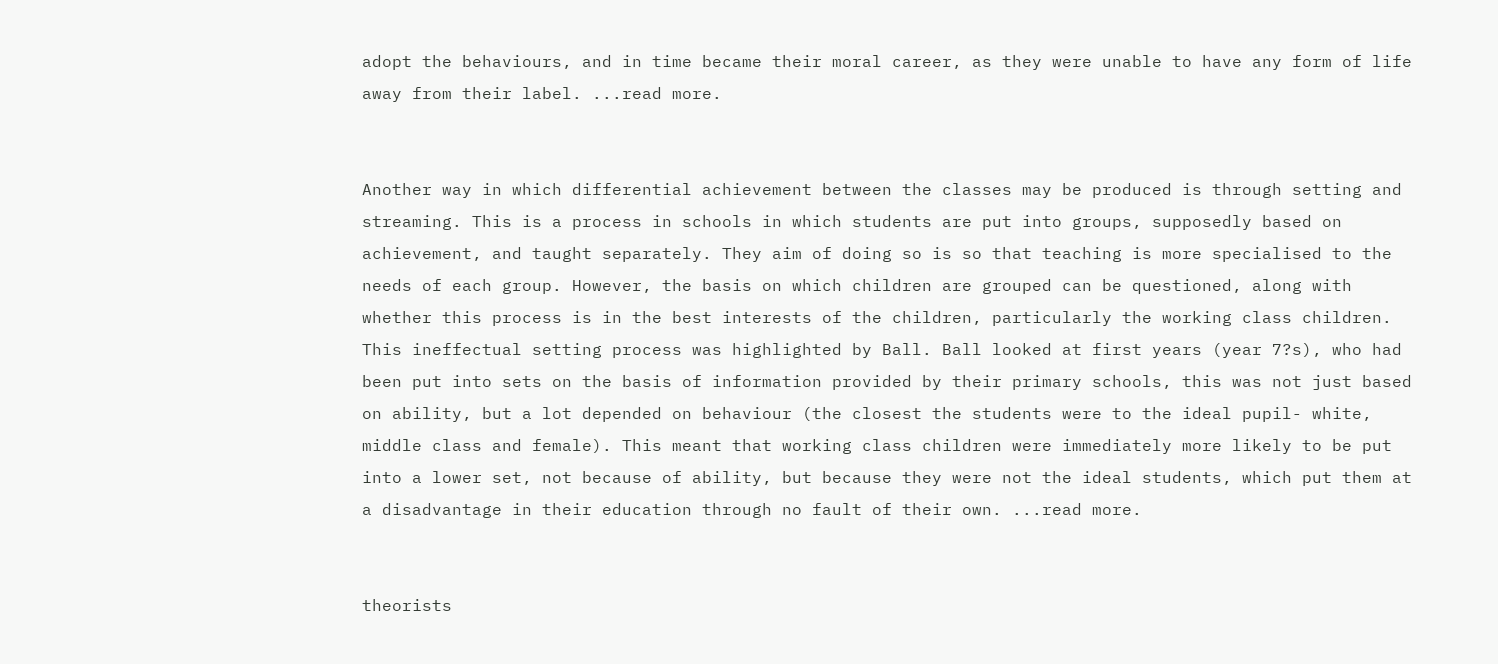adopt the behaviours, and in time became their moral career, as they were unable to have any form of life away from their label. ...read more.


Another way in which differential achievement between the classes may be produced is through setting and streaming. This is a process in schools in which students are put into groups, supposedly based on achievement, and taught separately. They aim of doing so is so that teaching is more specialised to the needs of each group. However, the basis on which children are grouped can be questioned, along with whether this process is in the best interests of the children, particularly the working class children. This ineffectual setting process was highlighted by Ball. Ball looked at first years (year 7?s), who had been put into sets on the basis of information provided by their primary schools, this was not just based on ability, but a lot depended on behaviour (the closest the students were to the ideal pupil- white, middle class and female). This meant that working class children were immediately more likely to be put into a lower set, not because of ability, but because they were not the ideal students, which put them at a disadvantage in their education through no fault of their own. ...read more.


theorists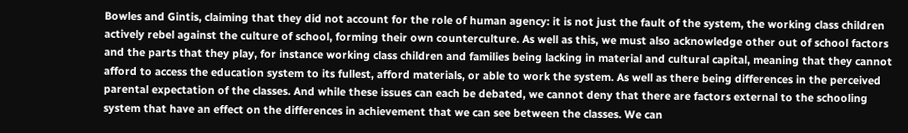Bowles and Gintis, claiming that they did not account for the role of human agency: it is not just the fault of the system, the working class children actively rebel against the culture of school, forming their own counterculture. As well as this, we must also acknowledge other out of school factors and the parts that they play, for instance working class children and families being lacking in material and cultural capital, meaning that they cannot afford to access the education system to its fullest, afford materials, or able to work the system. As well as there being differences in the perceived parental expectation of the classes. And while these issues can each be debated, we cannot deny that there are factors external to the schooling system that have an effect on the differences in achievement that we can see between the classes. We can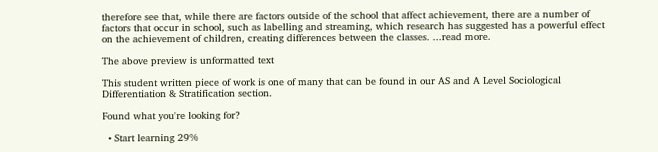therefore see that, while there are factors outside of the school that affect achievement, there are a number of factors that occur in school, such as labelling and streaming, which research has suggested has a powerful effect on the achievement of children, creating differences between the classes. ...read more.

The above preview is unformatted text

This student written piece of work is one of many that can be found in our AS and A Level Sociological Differentiation & Stratification section.

Found what you're looking for?

  • Start learning 29%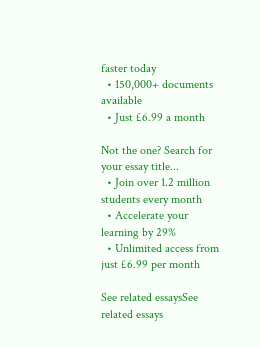faster today
  • 150,000+ documents available
  • Just £6.99 a month

Not the one? Search for your essay title...
  • Join over 1.2 million students every month
  • Accelerate your learning by 29%
  • Unlimited access from just £6.99 per month

See related essaysSee related essays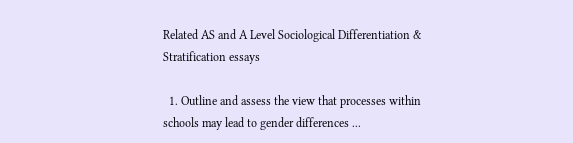Related AS and A Level Sociological Differentiation & Stratification essays

  1. Outline and assess the view that processes within schools may lead to gender differences ...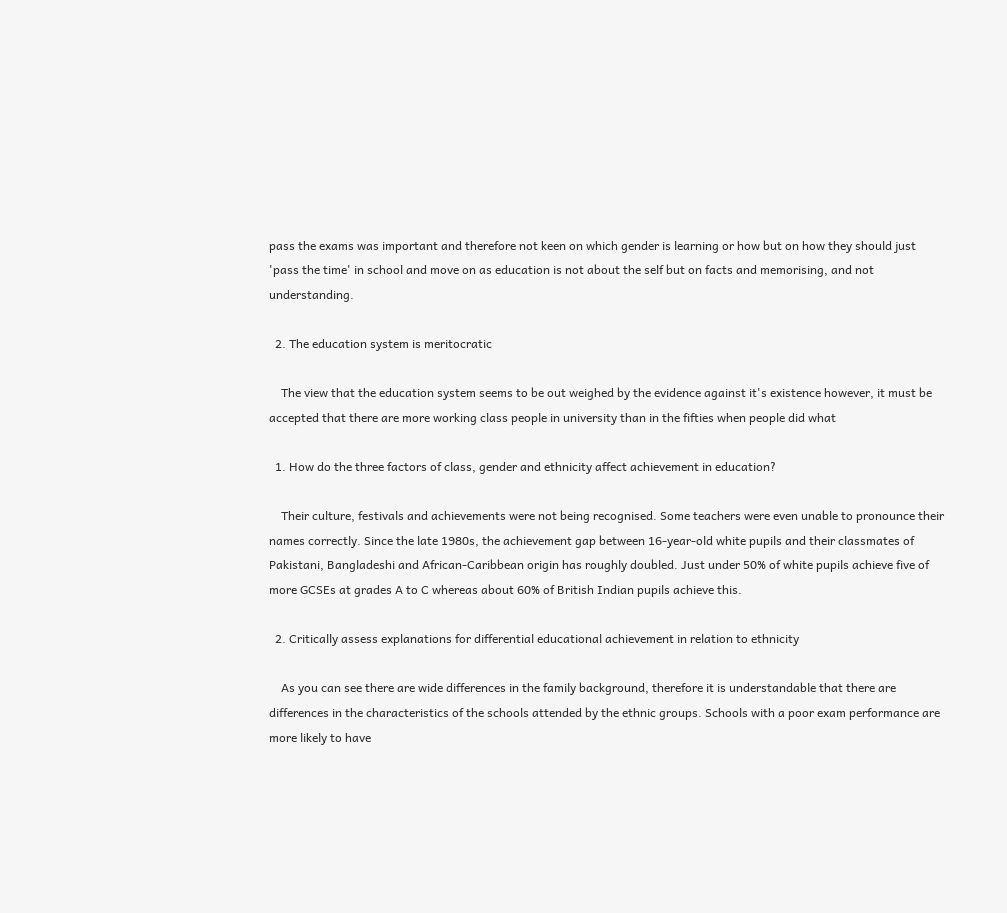pass the exams was important and therefore not keen on which gender is learning or how but on how they should just 'pass the time' in school and move on as education is not about the self but on facts and memorising, and not understanding.

  2. The education system is meritocratic

    The view that the education system seems to be out weighed by the evidence against it's existence however, it must be accepted that there are more working class people in university than in the fifties when people did what

  1. How do the three factors of class, gender and ethnicity affect achievement in education?

    Their culture, festivals and achievements were not being recognised. Some teachers were even unable to pronounce their names correctly. Since the late 1980s, the achievement gap between 16-year-old white pupils and their classmates of Pakistani, Bangladeshi and African-Caribbean origin has roughly doubled. Just under 50% of white pupils achieve five of more GCSEs at grades A to C whereas about 60% of British Indian pupils achieve this.

  2. Critically assess explanations for differential educational achievement in relation to ethnicity

    As you can see there are wide differences in the family background, therefore it is understandable that there are differences in the characteristics of the schools attended by the ethnic groups. Schools with a poor exam performance are more likely to have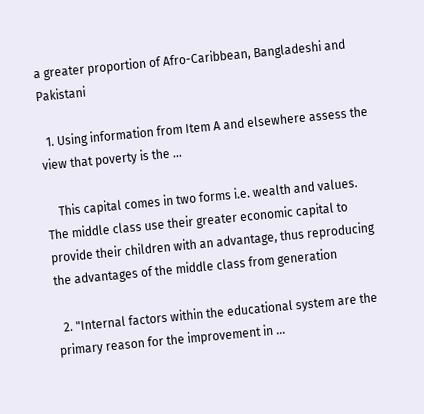a greater proportion of Afro-Caribbean, Bangladeshi and Pakistani

  1. Using information from Item A and elsewhere assess the view that poverty is the ...

    This capital comes in two forms i.e. wealth and values. The middle class use their greater economic capital to provide their children with an advantage, thus reproducing the advantages of the middle class from generation

  2. "Internal factors within the educational system are the primary reason for the improvement in ...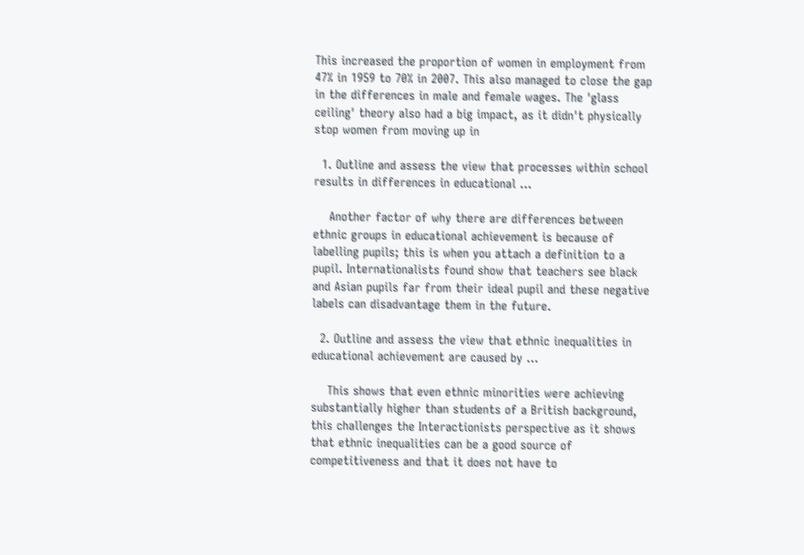This increased the proportion of women in employment from 47% in 1959 to 70% in 2007. This also managed to close the gap in the differences in male and female wages. The 'glass ceiling' theory also had a big impact, as it didn't physically stop women from moving up in

  1. Outline and assess the view that processes within school results in differences in educational ...

    Another factor of why there are differences between ethnic groups in educational achievement is because of labelling pupils; this is when you attach a definition to a pupil. Internationalists found show that teachers see black and Asian pupils far from their ideal pupil and these negative labels can disadvantage them in the future.

  2. Outline and assess the view that ethnic inequalities in educational achievement are caused by ...

    This shows that even ethnic minorities were achieving substantially higher than students of a British background, this challenges the Interactionists perspective as it shows that ethnic inequalities can be a good source of competitiveness and that it does not have to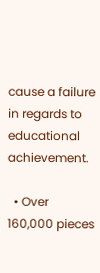cause a failure in regards to educational achievement.

  • Over 160,000 pieces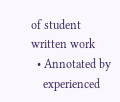of student written work
  • Annotated by
    experienced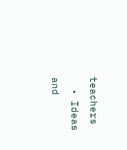teachers
  • Ideas and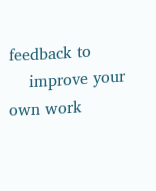feedback to
    improve your own work